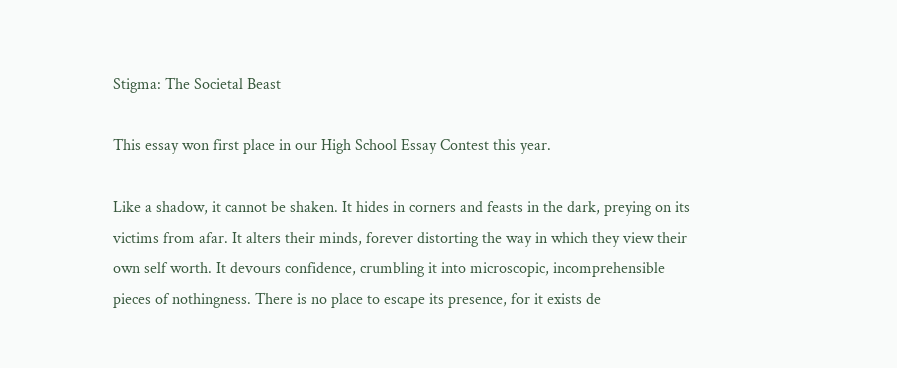Stigma: The Societal Beast

This essay won first place in our High School Essay Contest this year.

Like a shadow, it cannot be shaken. It hides in corners and feasts in the dark, preying on its victims from afar. It alters their minds, forever distorting the way in which they view their own self worth. It devours confidence, crumbling it into microscopic, incomprehensible pieces of nothingness. There is no place to escape its presence, for it exists de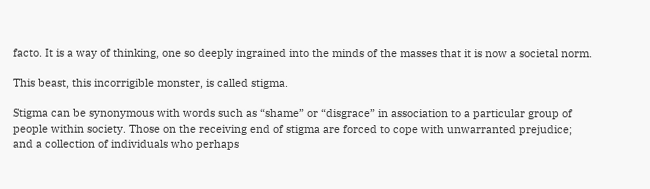facto. It is a way of thinking, one so deeply ingrained into the minds of the masses that it is now a societal norm.

This beast, this incorrigible monster, is called stigma.

Stigma can be synonymous with words such as “shame” or “disgrace” in association to a particular group of people within society. Those on the receiving end of stigma are forced to cope with unwarranted prejudice; and a collection of individuals who perhaps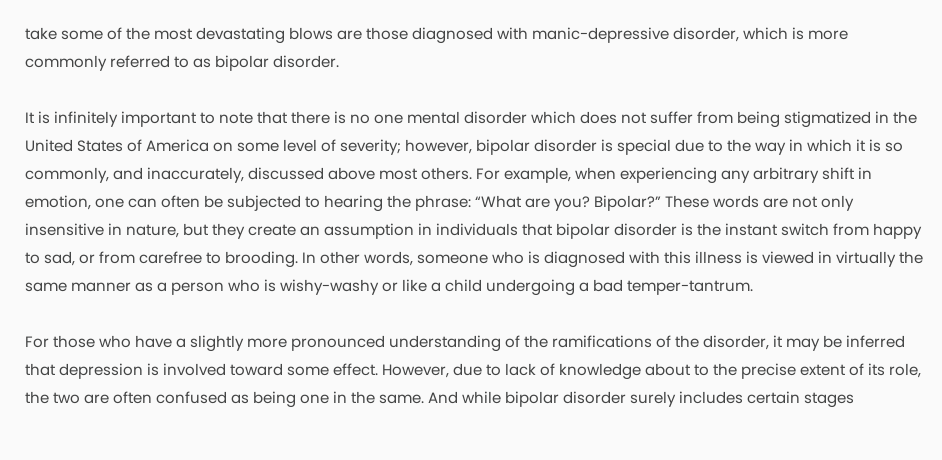take some of the most devastating blows are those diagnosed with manic-depressive disorder, which is more commonly referred to as bipolar disorder.

It is infinitely important to note that there is no one mental disorder which does not suffer from being stigmatized in the United States of America on some level of severity; however, bipolar disorder is special due to the way in which it is so commonly, and inaccurately, discussed above most others. For example, when experiencing any arbitrary shift in emotion, one can often be subjected to hearing the phrase: “What are you? Bipolar?” These words are not only insensitive in nature, but they create an assumption in individuals that bipolar disorder is the instant switch from happy to sad, or from carefree to brooding. In other words, someone who is diagnosed with this illness is viewed in virtually the same manner as a person who is wishy-washy or like a child undergoing a bad temper-tantrum.

For those who have a slightly more pronounced understanding of the ramifications of the disorder, it may be inferred that depression is involved toward some effect. However, due to lack of knowledge about to the precise extent of its role, the two are often confused as being one in the same. And while bipolar disorder surely includes certain stages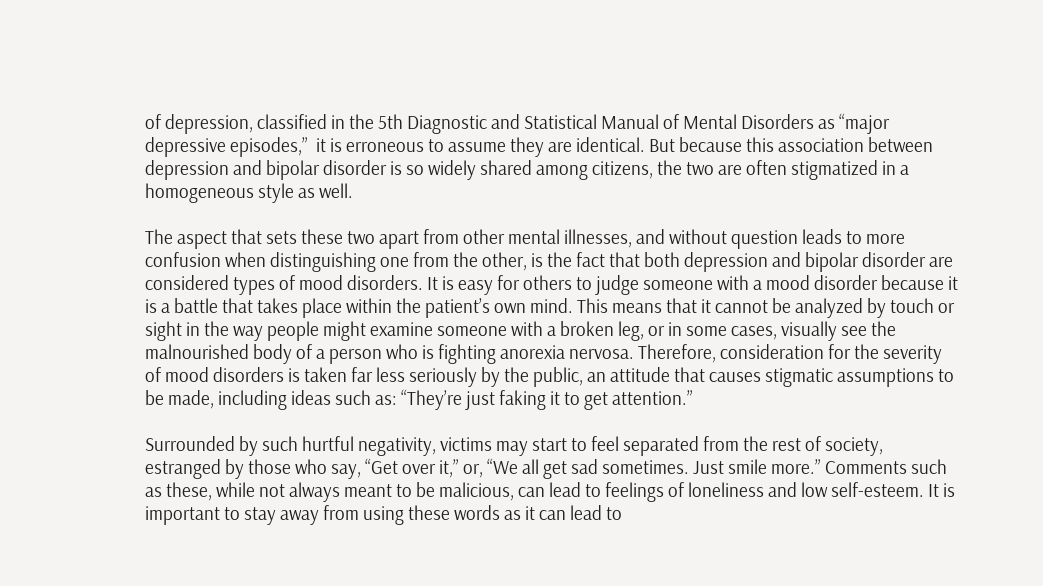of depression, classified in the 5th Diagnostic and Statistical Manual of Mental Disorders as “major depressive episodes,”  it is erroneous to assume they are identical. But because this association between depression and bipolar disorder is so widely shared among citizens, the two are often stigmatized in a homogeneous style as well.

The aspect that sets these two apart from other mental illnesses, and without question leads to more confusion when distinguishing one from the other, is the fact that both depression and bipolar disorder are considered types of mood disorders. It is easy for others to judge someone with a mood disorder because it is a battle that takes place within the patient’s own mind. This means that it cannot be analyzed by touch or sight in the way people might examine someone with a broken leg, or in some cases, visually see the malnourished body of a person who is fighting anorexia nervosa. Therefore, consideration for the severity of mood disorders is taken far less seriously by the public, an attitude that causes stigmatic assumptions to be made, including ideas such as: “They’re just faking it to get attention.”

Surrounded by such hurtful negativity, victims may start to feel separated from the rest of society, estranged by those who say, “Get over it,” or, “We all get sad sometimes. Just smile more.” Comments such as these, while not always meant to be malicious, can lead to feelings of loneliness and low self-esteem. It is important to stay away from using these words as it can lead to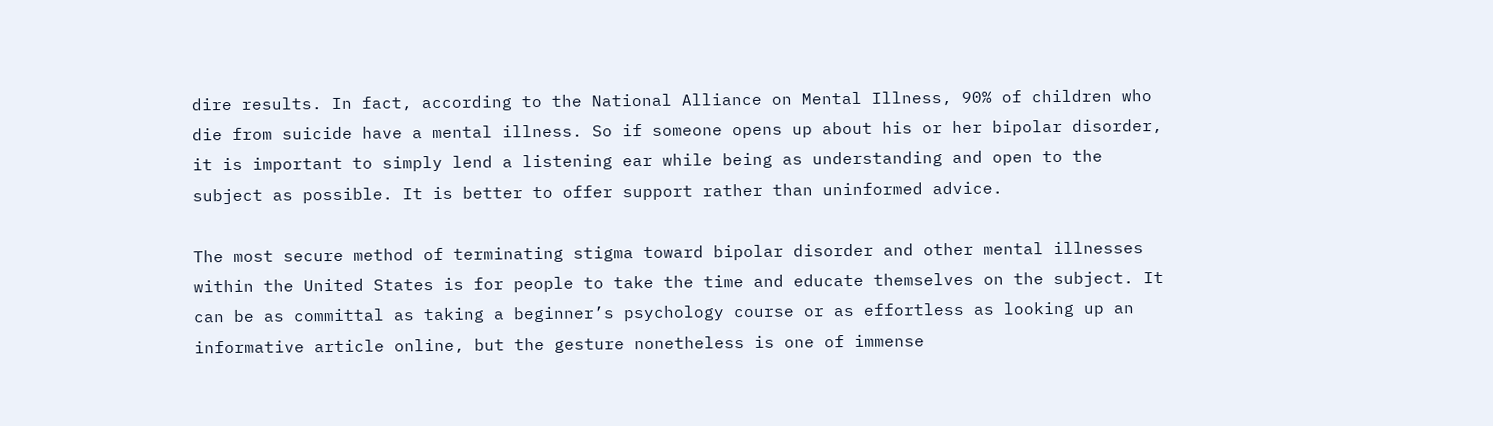dire results. In fact, according to the National Alliance on Mental Illness, 90% of children who die from suicide have a mental illness. So if someone opens up about his or her bipolar disorder, it is important to simply lend a listening ear while being as understanding and open to the subject as possible. It is better to offer support rather than uninformed advice.

The most secure method of terminating stigma toward bipolar disorder and other mental illnesses within the United States is for people to take the time and educate themselves on the subject. It can be as committal as taking a beginner’s psychology course or as effortless as looking up an informative article online, but the gesture nonetheless is one of immense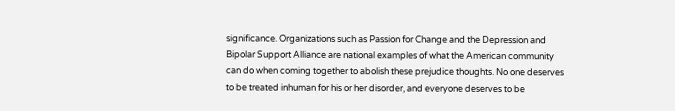significance. Organizations such as Passion for Change and the Depression and Bipolar Support Alliance are national examples of what the American community can do when coming together to abolish these prejudice thoughts. No one deserves to be treated inhuman for his or her disorder, and everyone deserves to be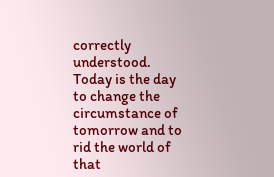correctly understood. Today is the day to change the circumstance of tomorrow and to rid the world of that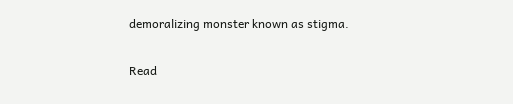demoralizing monster known as stigma.

Read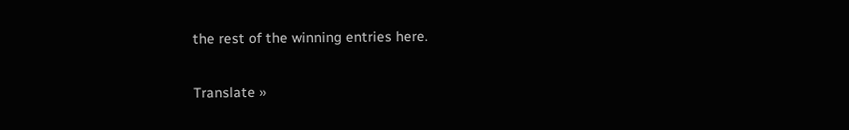the rest of the winning entries here.

Translate »